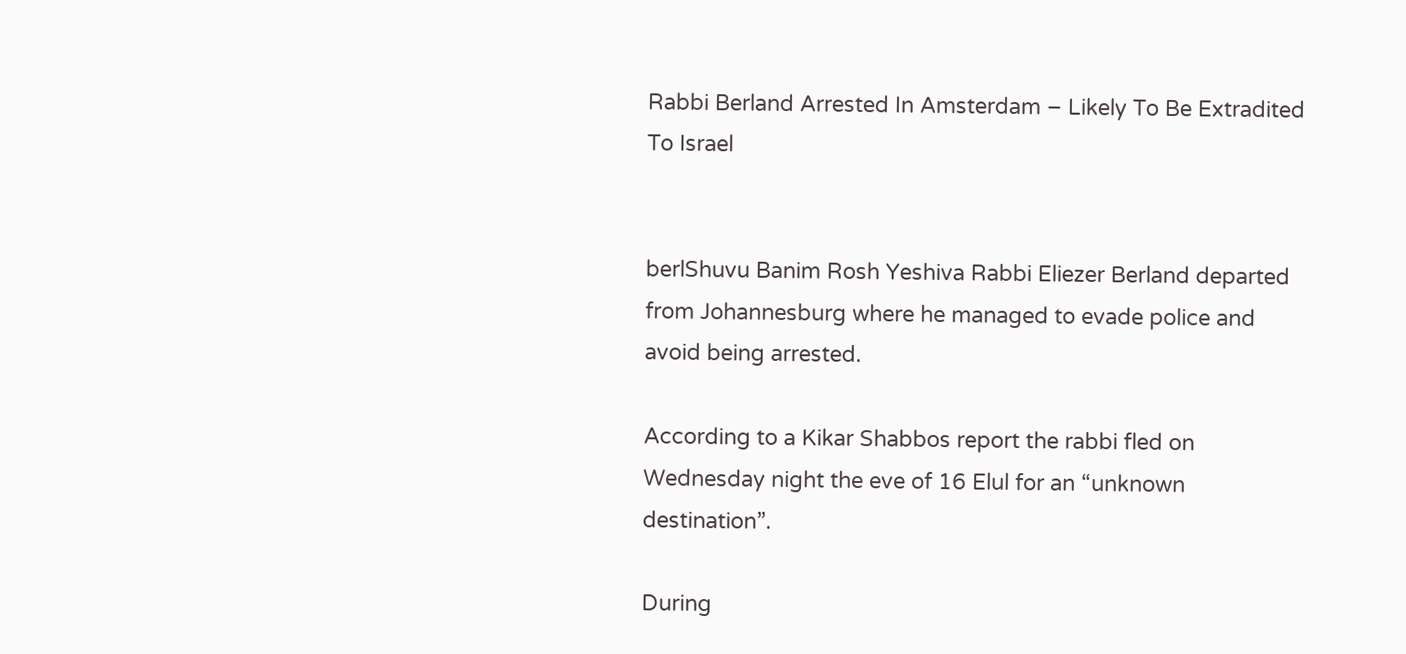Rabbi Berland Arrested In Amsterdam – Likely To Be Extradited To Israel


berlShuvu Banim Rosh Yeshiva Rabbi Eliezer Berland departed from Johannesburg where he managed to evade police and avoid being arrested.

According to a Kikar Shabbos report the rabbi fled on Wednesday night the eve of 16 Elul for an “unknown destination”.

During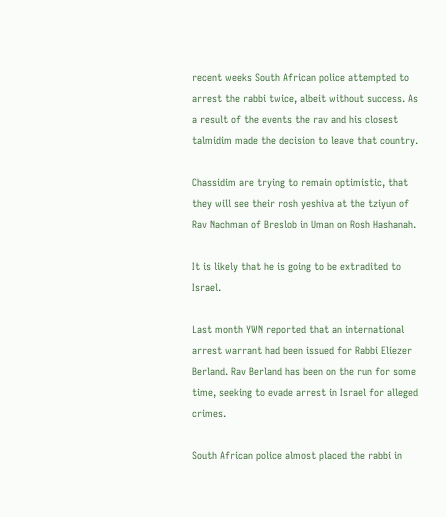recent weeks South African police attempted to arrest the rabbi twice, albeit without success. As a result of the events the rav and his closest talmidim made the decision to leave that country.

Chassidim are trying to remain optimistic, that they will see their rosh yeshiva at the tziyun of Rav Nachman of Breslob in Uman on Rosh Hashanah.

It is likely that he is going to be extradited to Israel.

Last month YWN reported that an international arrest warrant had been issued for Rabbi Eliezer Berland. Rav Berland has been on the run for some time, seeking to evade arrest in Israel for alleged crimes.

South African police almost placed the rabbi in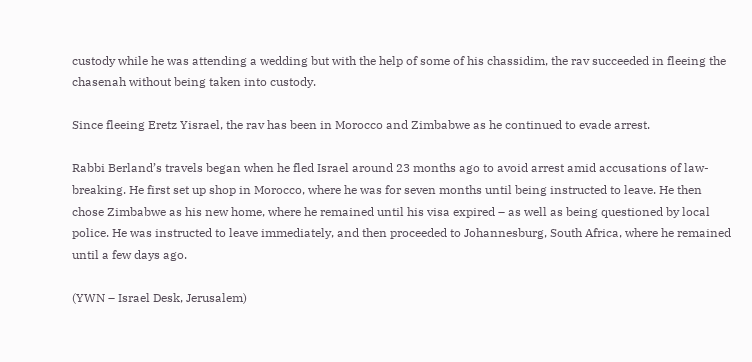custody while he was attending a wedding but with the help of some of his chassidim, the rav succeeded in fleeing the chasenah without being taken into custody.

Since fleeing Eretz Yisrael, the rav has been in Morocco and Zimbabwe as he continued to evade arrest.

Rabbi Berland’s travels began when he fled Israel around 23 months ago to avoid arrest amid accusations of law-breaking. He first set up shop in Morocco, where he was for seven months until being instructed to leave. He then chose Zimbabwe as his new home, where he remained until his visa expired – as well as being questioned by local police. He was instructed to leave immediately, and then proceeded to Johannesburg, South Africa, where he remained until a few days ago.

(YWN – Israel Desk, Jerusalem)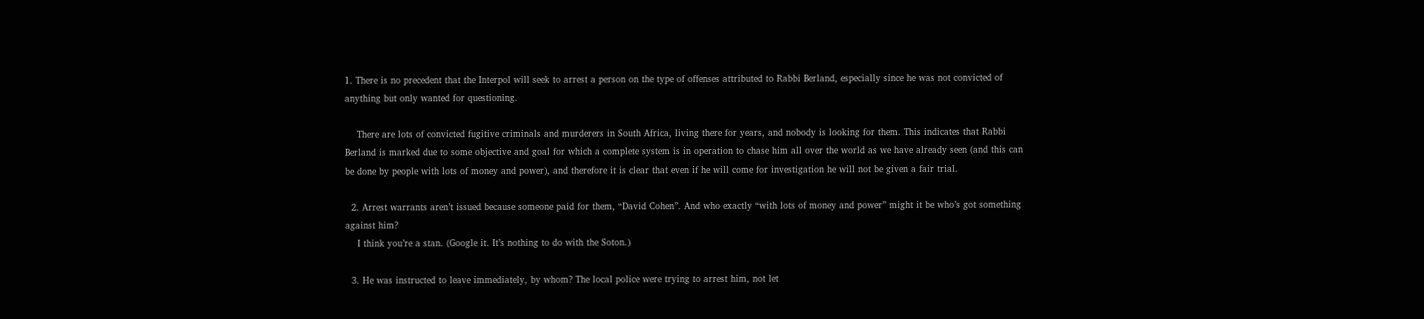1. There is no precedent that the Interpol will seek to arrest a person on the type of offenses attributed to Rabbi Berland, especially since he was not convicted of anything but only wanted for questioning.

    There are lots of convicted fugitive criminals and murderers in South Africa, living there for years, and nobody is looking for them. This indicates that Rabbi Berland is marked due to some objective and goal for which a complete system is in operation to chase him all over the world as we have already seen (and this can be done by people with lots of money and power), and therefore it is clear that even if he will come for investigation he will not be given a fair trial.

  2. Arrest warrants aren’t issued because someone paid for them, “David Cohen”. And who exactly “with lots of money and power” might it be who’s got something against him?
    I think you’re a stan. (Google it. It’s nothing to do with the Soton.)

  3. He was instructed to leave immediately, by whom? The local police were trying to arrest him, not let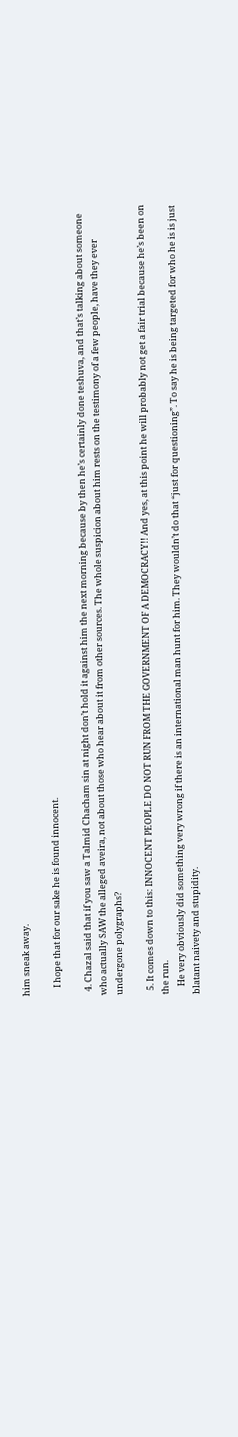him sneak away.

    I hope that for our sake he is found innocent.

  4. Chazal said that if you saw a Talmid Chacham sin at night don’t hold it against him the next morning because by then he’s certainly done teshuva, and that’s talking about someone who actually SAW the alleged aveira, not about those who hear about it from other sources. The whole suspicion about him rests on the testimony of a few people, have they ever undergone polygraphs?

  5. It comes down to this: INNOCENT PEOPLE DO NOT RUN FROM THE GOVERNMENT OF A DEMOCRACY!! And yes, at this point he will probably not get a fair trial because he’s been on the run.
    He very obviously did something very wrong if there is an international man hunt for him. They wouldn’t do that “just for questioning”. To say he is being targeted for who he is is just blatant naivety and stupidity.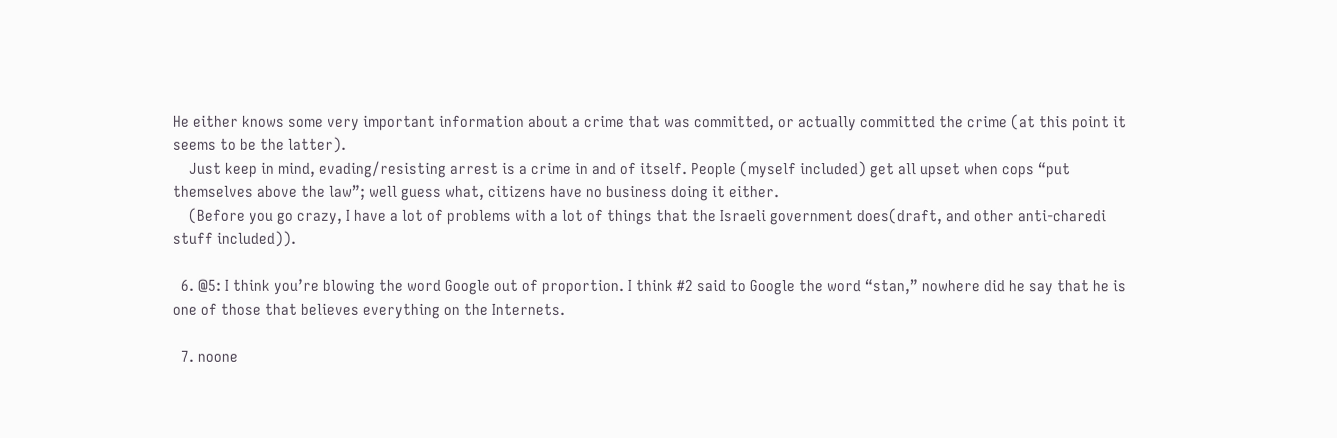He either knows some very important information about a crime that was committed, or actually committed the crime (at this point it seems to be the latter).
    Just keep in mind, evading/resisting arrest is a crime in and of itself. People (myself included) get all upset when cops “put themselves above the law”; well guess what, citizens have no business doing it either.
    (Before you go crazy, I have a lot of problems with a lot of things that the Israeli government does(draft, and other anti-charedi stuff included)).

  6. @5: I think you’re blowing the word Google out of proportion. I think #2 said to Google the word “stan,” nowhere did he say that he is one of those that believes everything on the Internets.

  7. noone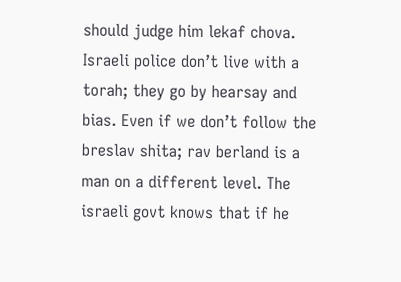should judge him lekaf chova. Israeli police don’t live with a torah; they go by hearsay and bias. Even if we don’t follow the breslav shita; rav berland is a man on a different level. The israeli govt knows that if he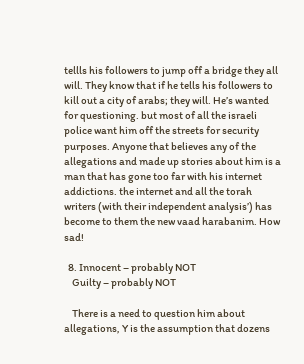tellls his followers to jump off a bridge they all will. They know that if he tells his followers to kill out a city of arabs; they will. He’s wanted for questioning. but most of all the israeli police want him off the streets for security purposes. Anyone that believes any of the allegations and made up stories about him is a man that has gone too far with his internet addictions. the internet and all the torah writers (with their independent analysis’) has become to them the new vaad harabanim. How sad!

  8. Innocent – probably NOT
    Guilty – probably NOT

    There is a need to question him about allegations, Y is the assumption that dozens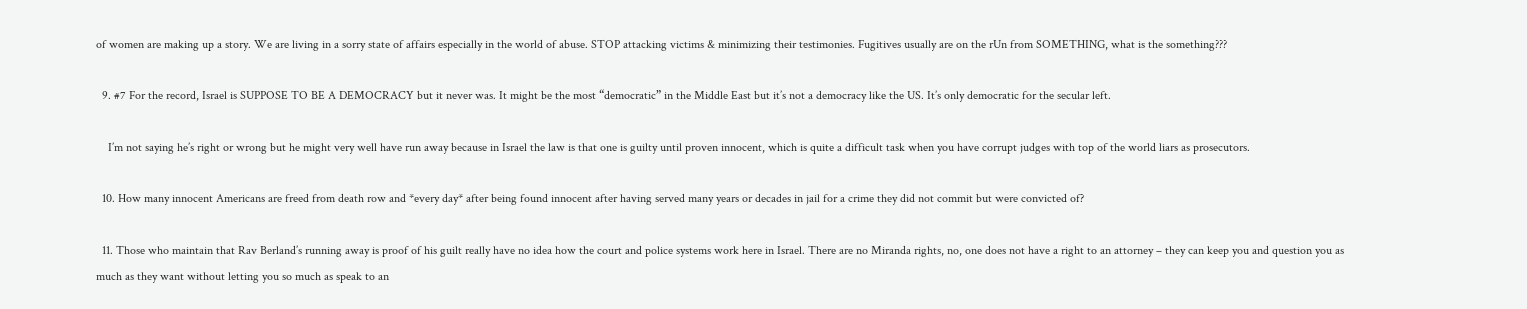of women are making up a story. We are living in a sorry state of affairs especially in the world of abuse. STOP attacking victims & minimizing their testimonies. Fugitives usually are on the rUn from SOMETHING, what is the something???

  9. #7 For the record, Israel is SUPPOSE TO BE A DEMOCRACY but it never was. It might be the most “democratic” in the Middle East but it’s not a democracy like the US. It’s only democratic for the secular left.

    I’m not saying he’s right or wrong but he might very well have run away because in Israel the law is that one is guilty until proven innocent, which is quite a difficult task when you have corrupt judges with top of the world liars as prosecutors.

  10. How many innocent Americans are freed from death row and *every day* after being found innocent after having served many years or decades in jail for a crime they did not commit but were convicted of?

  11. Those who maintain that Rav Berland’s running away is proof of his guilt really have no idea how the court and police systems work here in Israel. There are no Miranda rights, no, one does not have a right to an attorney – they can keep you and question you as much as they want without letting you so much as speak to an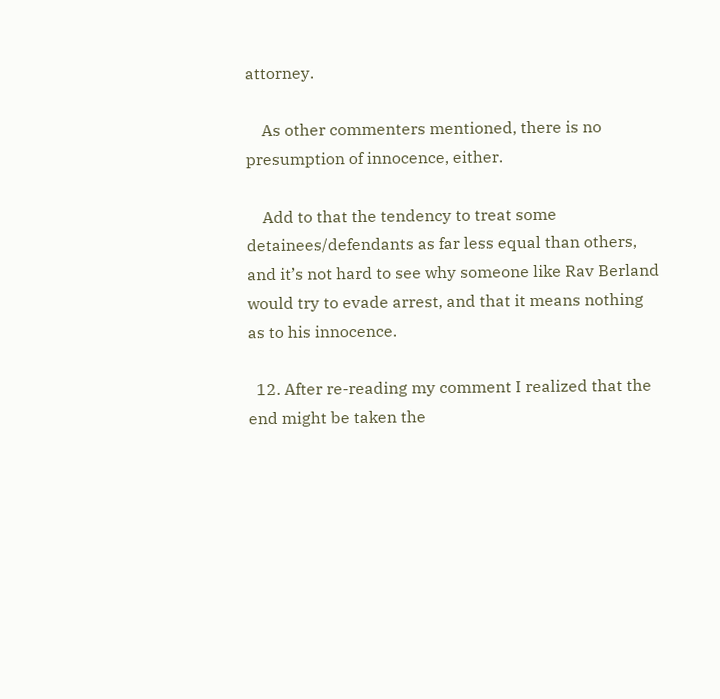attorney.

    As other commenters mentioned, there is no presumption of innocence, either.

    Add to that the tendency to treat some detainees/defendants as far less equal than others, and it’s not hard to see why someone like Rav Berland would try to evade arrest, and that it means nothing as to his innocence.

  12. After re-reading my comment I realized that the end might be taken the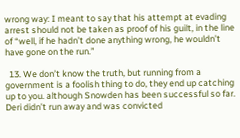wrong way: I meant to say that his attempt at evading arrest should not be taken as proof of his guilt, in the line of “well, if he hadn’t done anything wrong, he wouldn’t have gone on the run.”

  13. We don’t know the truth, but running from a government is a foolish thing to do, they end up catching up to you. although Snowden has been successful so far. Deri didn’t run away and was convicted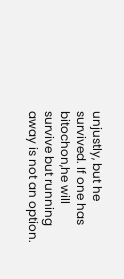unjustly, but he survived. If one has bitochon,he will survive but running away is not an option.